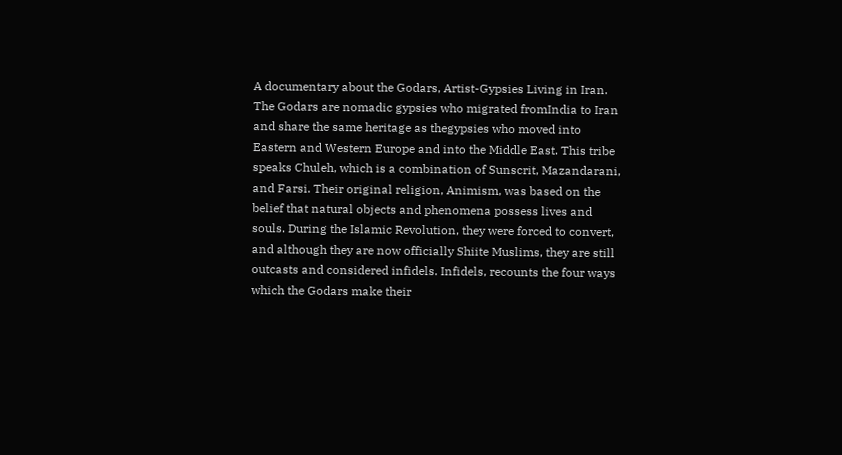A documentary about the Godars, Artist-Gypsies Living in Iran. The Godars are nomadic gypsies who migrated fromIndia to Iran and share the same heritage as thegypsies who moved into Eastern and Western Europe and into the Middle East. This tribe speaks Chuleh, which is a combination of Sunscrit, Mazandarani, and Farsi. Their original religion, Animism, was based on the belief that natural objects and phenomena possess lives and souls. During the Islamic Revolution, they were forced to convert, and although they are now officially Shiite Muslims, they are still outcasts and considered infidels. Infidels, recounts the four ways which the Godars make their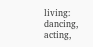living: dancing, acting,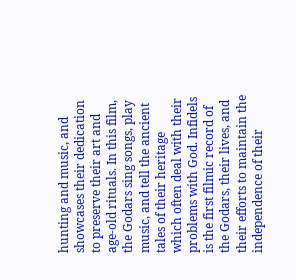hunting and music, and showcases their dedication to preserve their art and age-old rituals. In this film, the Godars sing songs, play music, and tell the ancient tales of their heritage which often deal with their problems with God. Infidels is the first filmic record of the Godars, their lives, and their efforts to maintain the independence of their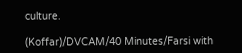culture.

(Koffar)/DVCAM/40 Minutes/Farsi with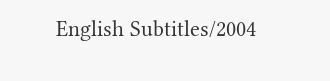English Subtitles/2004